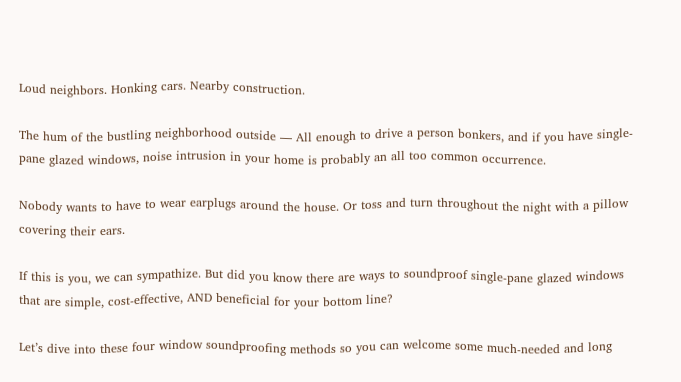Loud neighbors. Honking cars. Nearby construction.

The hum of the bustling neighborhood outside — All enough to drive a person bonkers, and if you have single-pane glazed windows, noise intrusion in your home is probably an all too common occurrence.

Nobody wants to have to wear earplugs around the house. Or toss and turn throughout the night with a pillow covering their ears.

If this is you, we can sympathize. But did you know there are ways to soundproof single-pane glazed windows that are simple, cost-effective, AND beneficial for your bottom line?

Let’s dive into these four window soundproofing methods so you can welcome some much-needed and long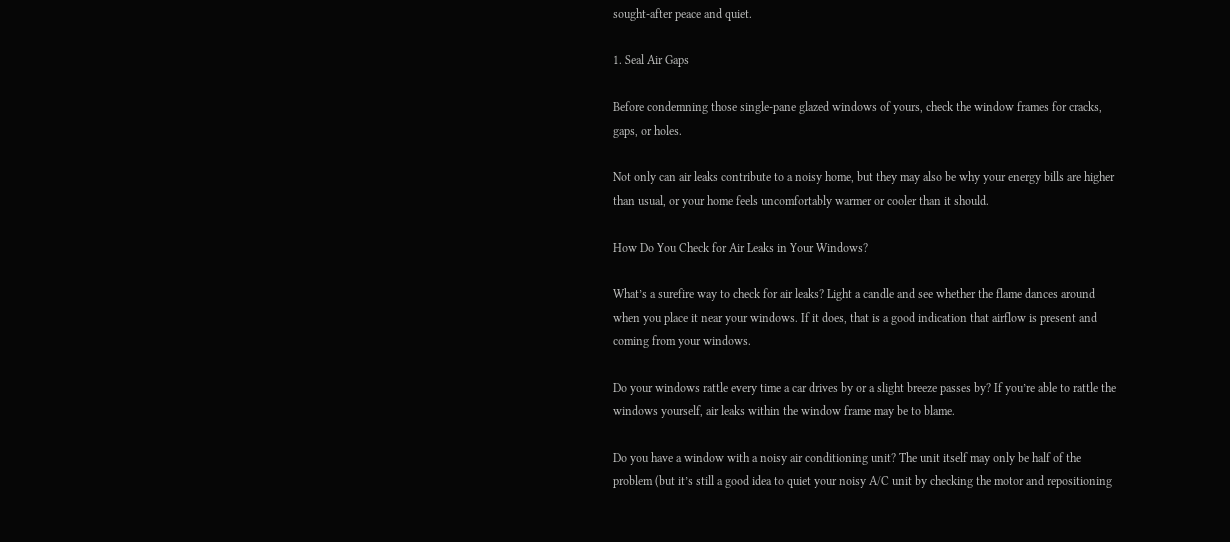sought-after peace and quiet.

1. Seal Air Gaps

Before condemning those single-pane glazed windows of yours, check the window frames for cracks, gaps, or holes.

Not only can air leaks contribute to a noisy home, but they may also be why your energy bills are higher than usual, or your home feels uncomfortably warmer or cooler than it should.

How Do You Check for Air Leaks in Your Windows?

What’s a surefire way to check for air leaks? Light a candle and see whether the flame dances around when you place it near your windows. If it does, that is a good indication that airflow is present and coming from your windows.

Do your windows rattle every time a car drives by or a slight breeze passes by? If you’re able to rattle the windows yourself, air leaks within the window frame may be to blame.

Do you have a window with a noisy air conditioning unit? The unit itself may only be half of the problem (but it’s still a good idea to quiet your noisy A/C unit by checking the motor and repositioning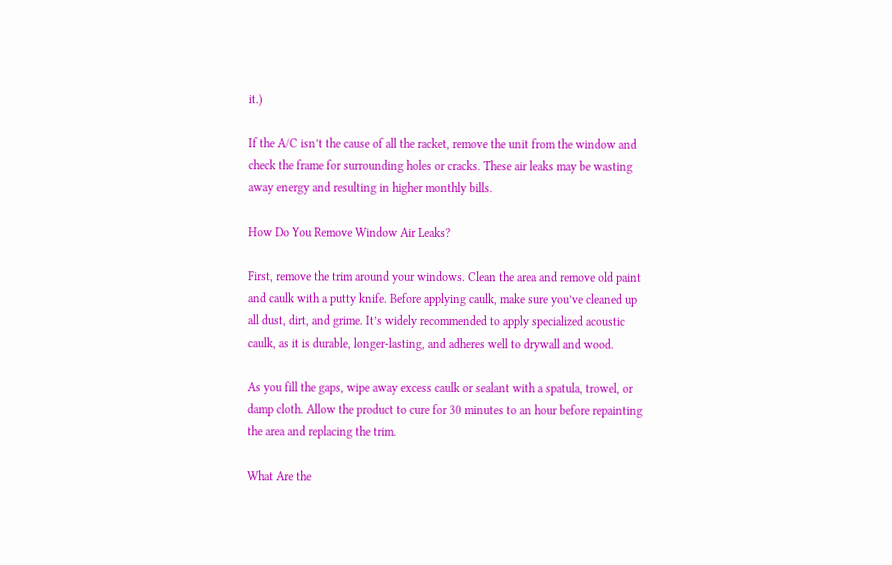it.)

If the A/C isn’t the cause of all the racket, remove the unit from the window and check the frame for surrounding holes or cracks. These air leaks may be wasting away energy and resulting in higher monthly bills.

How Do You Remove Window Air Leaks?

First, remove the trim around your windows. Clean the area and remove old paint and caulk with a putty knife. Before applying caulk, make sure you’ve cleaned up all dust, dirt, and grime. It’s widely recommended to apply specialized acoustic caulk, as it is durable, longer-lasting, and adheres well to drywall and wood.

As you fill the gaps, wipe away excess caulk or sealant with a spatula, trowel, or damp cloth. Allow the product to cure for 30 minutes to an hour before repainting the area and replacing the trim.

What Are the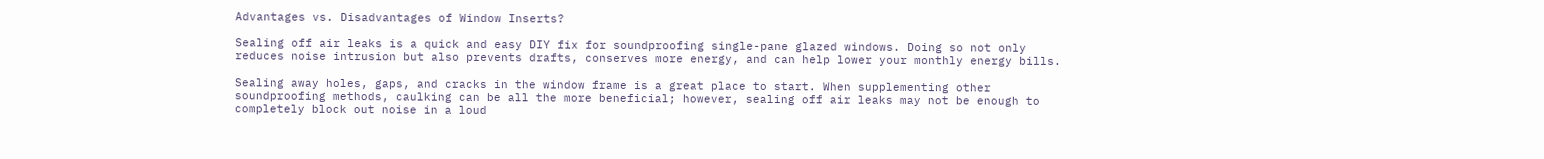Advantages vs. Disadvantages of Window Inserts?

Sealing off air leaks is a quick and easy DIY fix for soundproofing single-pane glazed windows. Doing so not only reduces noise intrusion but also prevents drafts, conserves more energy, and can help lower your monthly energy bills.

Sealing away holes, gaps, and cracks in the window frame is a great place to start. When supplementing other soundproofing methods, caulking can be all the more beneficial; however, sealing off air leaks may not be enough to completely block out noise in a loud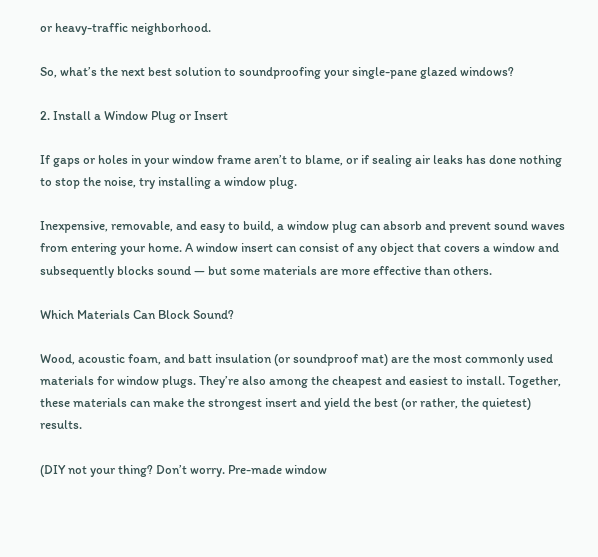or heavy-traffic neighborhood.

So, what’s the next best solution to soundproofing your single-pane glazed windows?

2. Install a Window Plug or Insert

If gaps or holes in your window frame aren’t to blame, or if sealing air leaks has done nothing to stop the noise, try installing a window plug.

Inexpensive, removable, and easy to build, a window plug can absorb and prevent sound waves from entering your home. A window insert can consist of any object that covers a window and subsequently blocks sound — but some materials are more effective than others.

Which Materials Can Block Sound?

Wood, acoustic foam, and batt insulation (or soundproof mat) are the most commonly used materials for window plugs. They’re also among the cheapest and easiest to install. Together, these materials can make the strongest insert and yield the best (or rather, the quietest) results.

(DIY not your thing? Don’t worry. Pre-made window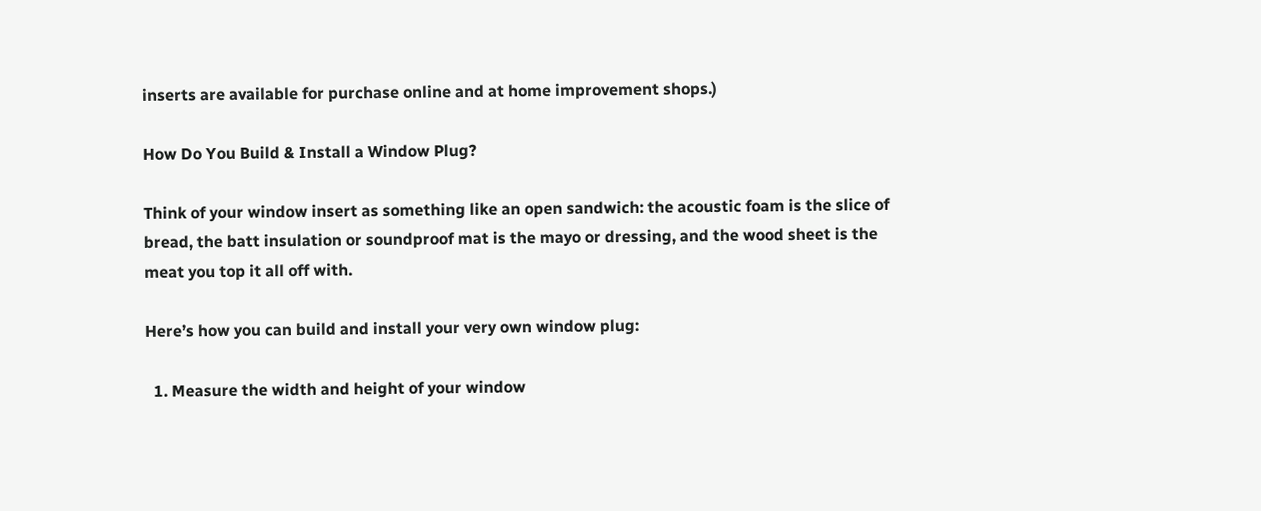inserts are available for purchase online and at home improvement shops.)

How Do You Build & Install a Window Plug?

Think of your window insert as something like an open sandwich: the acoustic foam is the slice of bread, the batt insulation or soundproof mat is the mayo or dressing, and the wood sheet is the meat you top it all off with.

Here’s how you can build and install your very own window plug:

  1. Measure the width and height of your window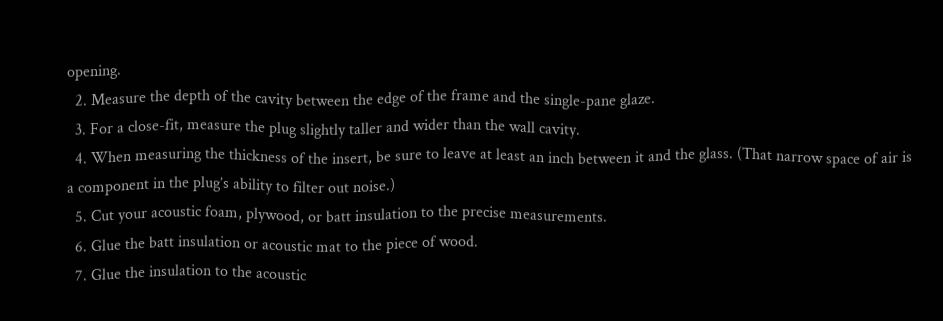opening.
  2. Measure the depth of the cavity between the edge of the frame and the single-pane glaze.
  3. For a close-fit, measure the plug slightly taller and wider than the wall cavity.
  4. When measuring the thickness of the insert, be sure to leave at least an inch between it and the glass. (That narrow space of air is a component in the plug’s ability to filter out noise.)
  5. Cut your acoustic foam, plywood, or batt insulation to the precise measurements.
  6. Glue the batt insulation or acoustic mat to the piece of wood.
  7. Glue the insulation to the acoustic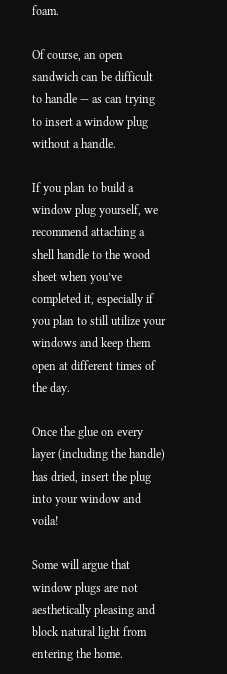foam.

Of course, an open sandwich can be difficult to handle — as can trying to insert a window plug without a handle.

If you plan to build a window plug yourself, we recommend attaching a shell handle to the wood sheet when you’ve completed it, especially if you plan to still utilize your windows and keep them open at different times of the day.

Once the glue on every layer (including the handle) has dried, insert the plug into your window and voila!

Some will argue that window plugs are not aesthetically pleasing and block natural light from entering the home.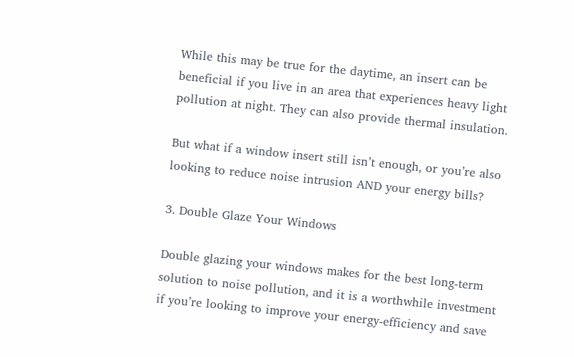While this may be true for the daytime, an insert can be beneficial if you live in an area that experiences heavy light pollution at night. They can also provide thermal insulation.

But what if a window insert still isn’t enough, or you’re also looking to reduce noise intrusion AND your energy bills?

3. Double Glaze Your Windows

Double glazing your windows makes for the best long-term solution to noise pollution, and it is a worthwhile investment if you’re looking to improve your energy-efficiency and save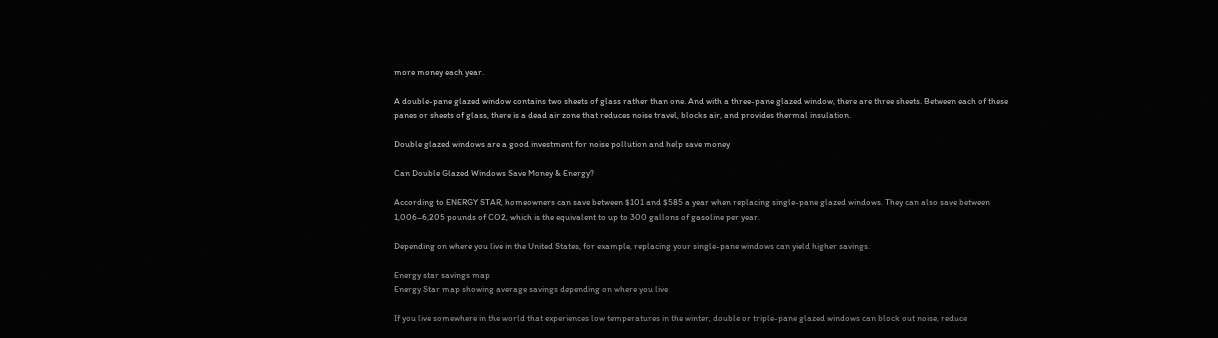more money each year.

A double-pane glazed window contains two sheets of glass rather than one. And with a three-pane glazed window, there are three sheets. Between each of these panes or sheets of glass, there is a dead air zone that reduces noise travel, blocks air, and provides thermal insulation.

Double glazed windows are a good investment for noise pollution and help save money

Can Double Glazed Windows Save Money & Energy?

According to ENERGY STAR, homeowners can save between $101 and $585 a year when replacing single-pane glazed windows. They can also save between 1,006–6,205 pounds of CO2, which is the equivalent to up to 300 gallons of gasoline per year.

Depending on where you live in the United States, for example, replacing your single-pane windows can yield higher savings.

Energy star savings map
Energy Star map showing average savings depending on where you live

If you live somewhere in the world that experiences low temperatures in the winter, double or triple-pane glazed windows can block out noise, reduce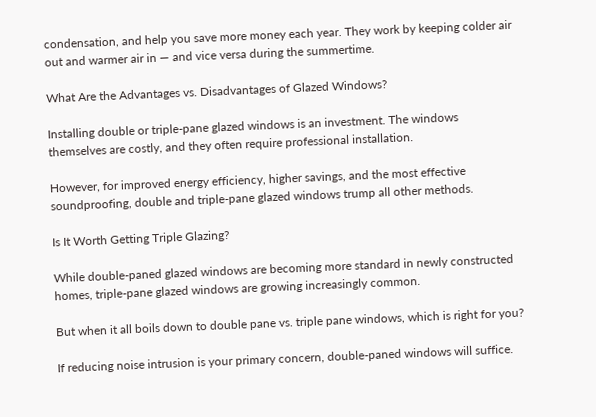condensation, and help you save more money each year. They work by keeping colder air out and warmer air in — and vice versa during the summertime.

What Are the Advantages vs. Disadvantages of Glazed Windows?

Installing double or triple-pane glazed windows is an investment. The windows themselves are costly, and they often require professional installation.

However, for improved energy efficiency, higher savings, and the most effective soundproofing, double and triple-pane glazed windows trump all other methods.

Is It Worth Getting Triple Glazing?

While double-paned glazed windows are becoming more standard in newly constructed homes, triple-pane glazed windows are growing increasingly common.

But when it all boils down to double pane vs. triple pane windows, which is right for you?

If reducing noise intrusion is your primary concern, double-paned windows will suffice.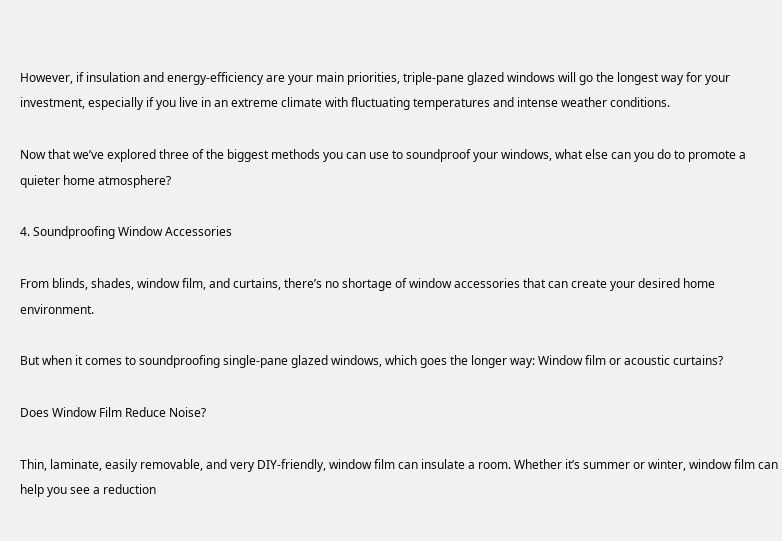However, if insulation and energy-efficiency are your main priorities, triple-pane glazed windows will go the longest way for your investment, especially if you live in an extreme climate with fluctuating temperatures and intense weather conditions.

Now that we’ve explored three of the biggest methods you can use to soundproof your windows, what else can you do to promote a quieter home atmosphere?

4. Soundproofing Window Accessories

From blinds, shades, window film, and curtains, there’s no shortage of window accessories that can create your desired home environment.

But when it comes to soundproofing single-pane glazed windows, which goes the longer way: Window film or acoustic curtains?

Does Window Film Reduce Noise?

Thin, laminate, easily removable, and very DIY-friendly, window film can insulate a room. Whether it’s summer or winter, window film can help you see a reduction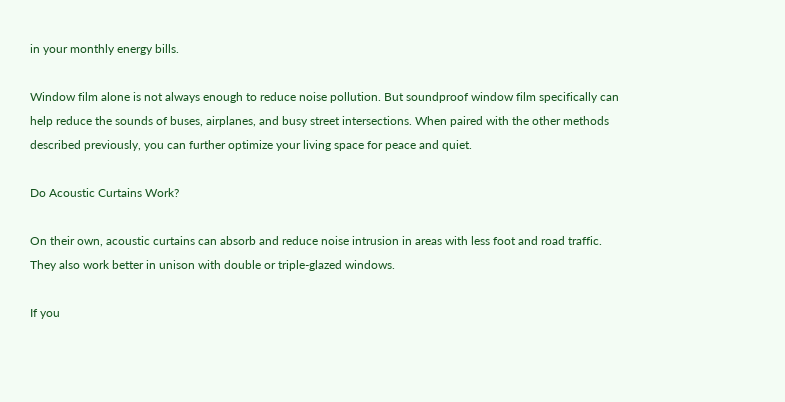in your monthly energy bills.

Window film alone is not always enough to reduce noise pollution. But soundproof window film specifically can help reduce the sounds of buses, airplanes, and busy street intersections. When paired with the other methods described previously, you can further optimize your living space for peace and quiet.

Do Acoustic Curtains Work?

On their own, acoustic curtains can absorb and reduce noise intrusion in areas with less foot and road traffic. They also work better in unison with double or triple-glazed windows.

If you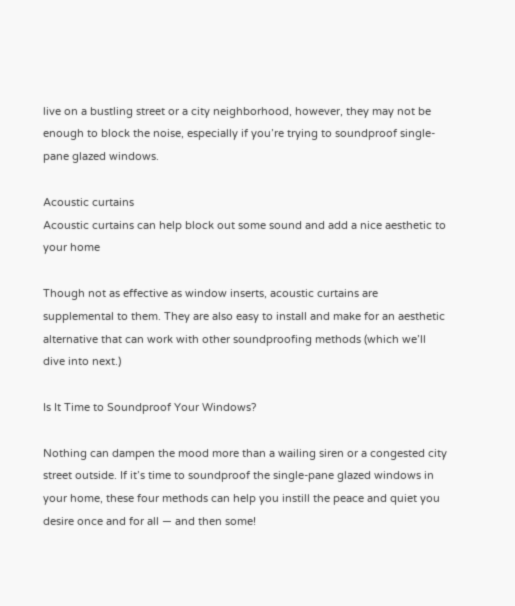live on a bustling street or a city neighborhood, however, they may not be enough to block the noise, especially if you’re trying to soundproof single-pane glazed windows.

Acoustic curtains
Acoustic curtains can help block out some sound and add a nice aesthetic to your home

Though not as effective as window inserts, acoustic curtains are supplemental to them. They are also easy to install and make for an aesthetic alternative that can work with other soundproofing methods (which we’ll dive into next.)

Is It Time to Soundproof Your Windows?

Nothing can dampen the mood more than a wailing siren or a congested city street outside. If it’s time to soundproof the single-pane glazed windows in your home, these four methods can help you instill the peace and quiet you desire once and for all — and then some!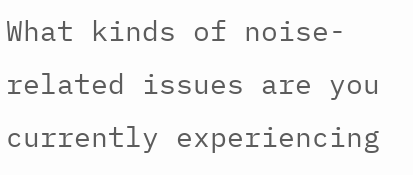What kinds of noise-related issues are you currently experiencing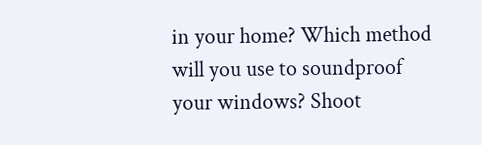in your home? Which method will you use to soundproof your windows? Shoot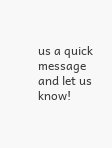us a quick message and let us know!